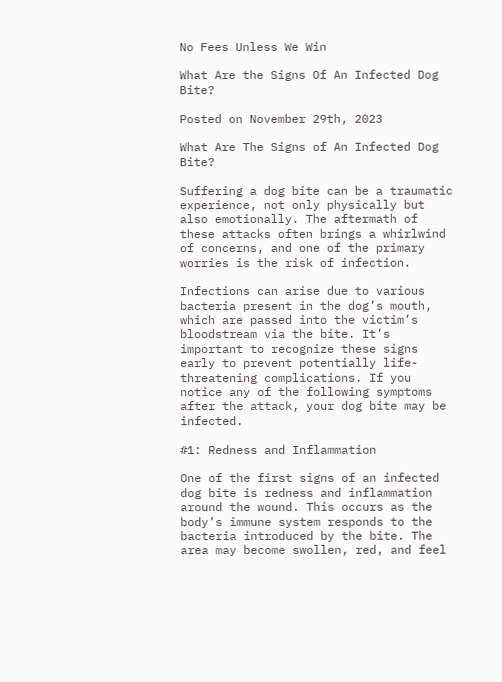No Fees Unless We Win

What Are the Signs Of An Infected Dog Bite?

Posted on November 29th, 2023

What Are The Signs of An Infected Dog Bite?

Suffering a dog bite can be a traumatic experience, not only physically but also emotionally. The aftermath of these attacks often brings a whirlwind of concerns, and one of the primary worries is the risk of infection.

Infections can arise due to various bacteria present in the dog’s mouth, which are passed into the victim’s bloodstream via the bite. It’s important to recognize these signs early to prevent potentially life-threatening complications. If you notice any of the following symptoms after the attack, your dog bite may be infected.

#1: Redness and Inflammation

One of the first signs of an infected dog bite is redness and inflammation around the wound. This occurs as the body’s immune system responds to the bacteria introduced by the bite. The area may become swollen, red, and feel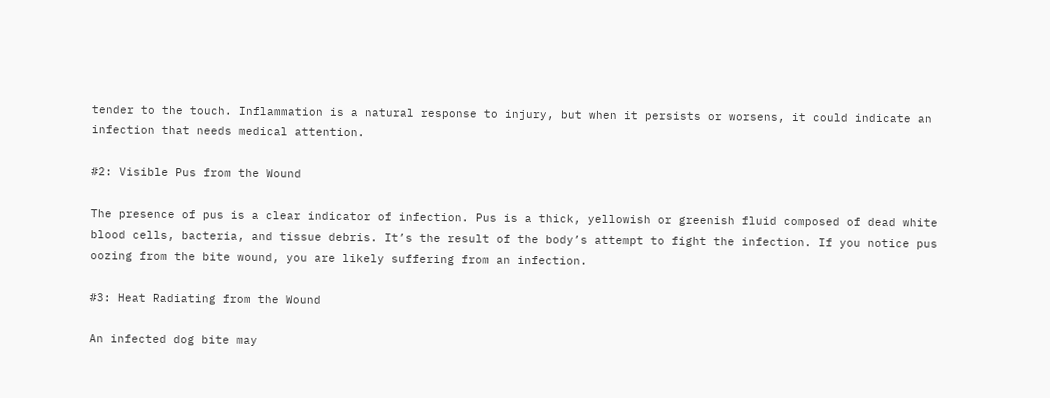tender to the touch. Inflammation is a natural response to injury, but when it persists or worsens, it could indicate an infection that needs medical attention.

#2: Visible Pus from the Wound

The presence of pus is a clear indicator of infection. Pus is a thick, yellowish or greenish fluid composed of dead white blood cells, bacteria, and tissue debris. It’s the result of the body’s attempt to fight the infection. If you notice pus oozing from the bite wound, you are likely suffering from an infection.

#3: Heat Radiating from the Wound

An infected dog bite may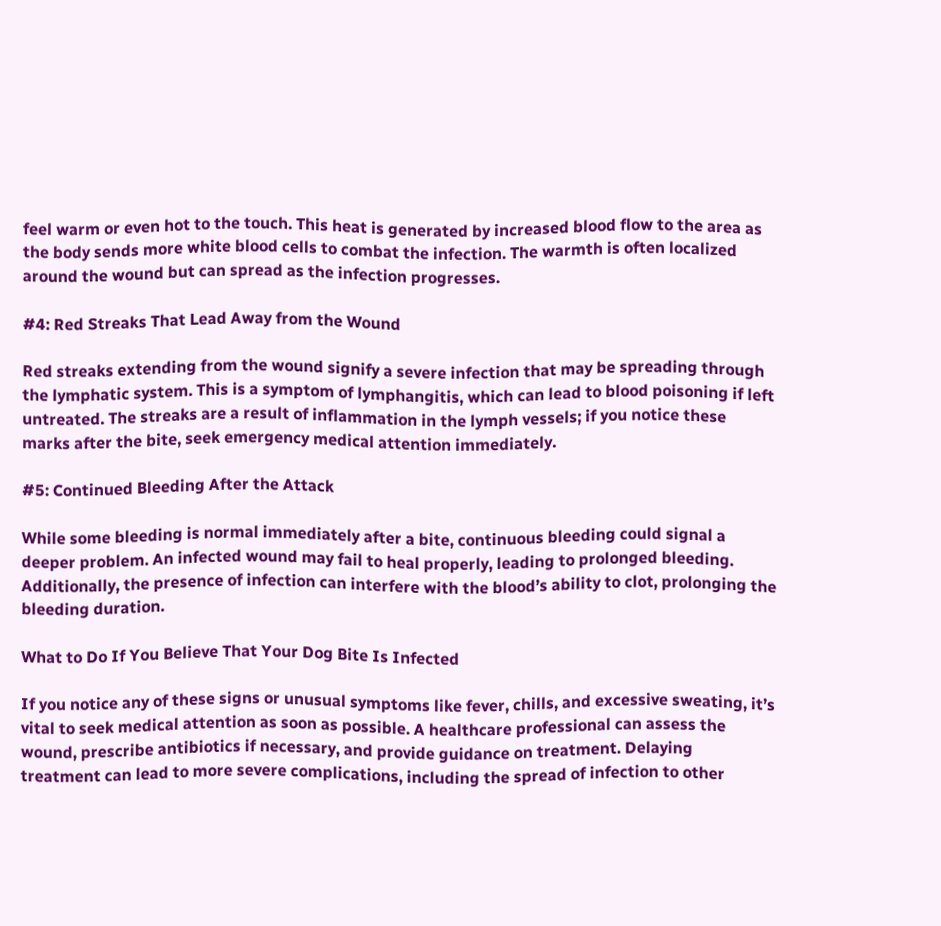feel warm or even hot to the touch. This heat is generated by increased blood flow to the area as the body sends more white blood cells to combat the infection. The warmth is often localized around the wound but can spread as the infection progresses.

#4: Red Streaks That Lead Away from the Wound

Red streaks extending from the wound signify a severe infection that may be spreading through the lymphatic system. This is a symptom of lymphangitis, which can lead to blood poisoning if left untreated. The streaks are a result of inflammation in the lymph vessels; if you notice these marks after the bite, seek emergency medical attention immediately.

#5: Continued Bleeding After the Attack

While some bleeding is normal immediately after a bite, continuous bleeding could signal a deeper problem. An infected wound may fail to heal properly, leading to prolonged bleeding. Additionally, the presence of infection can interfere with the blood’s ability to clot, prolonging the bleeding duration.

What to Do If You Believe That Your Dog Bite Is Infected

If you notice any of these signs or unusual symptoms like fever, chills, and excessive sweating, it’s vital to seek medical attention as soon as possible. A healthcare professional can assess the wound, prescribe antibiotics if necessary, and provide guidance on treatment. Delaying treatment can lead to more severe complications, including the spread of infection to other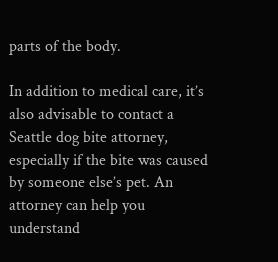parts of the body.

In addition to medical care, it’s also advisable to contact a Seattle dog bite attorney, especially if the bite was caused by someone else’s pet. An attorney can help you understand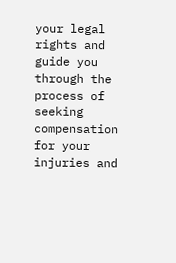your legal rights and guide you through the process of seeking compensation for your injuries and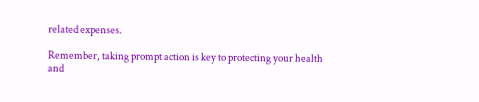related expenses.

Remember, taking prompt action is key to protecting your health and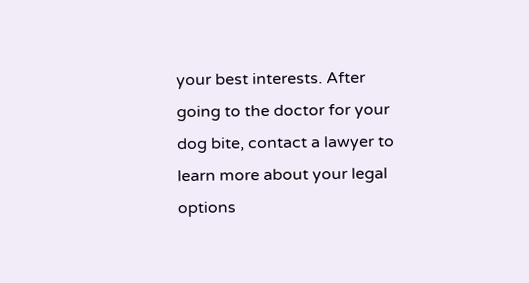your best interests. After going to the doctor for your dog bite, contact a lawyer to learn more about your legal options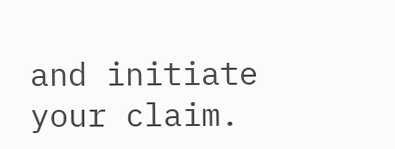and initiate your claim.